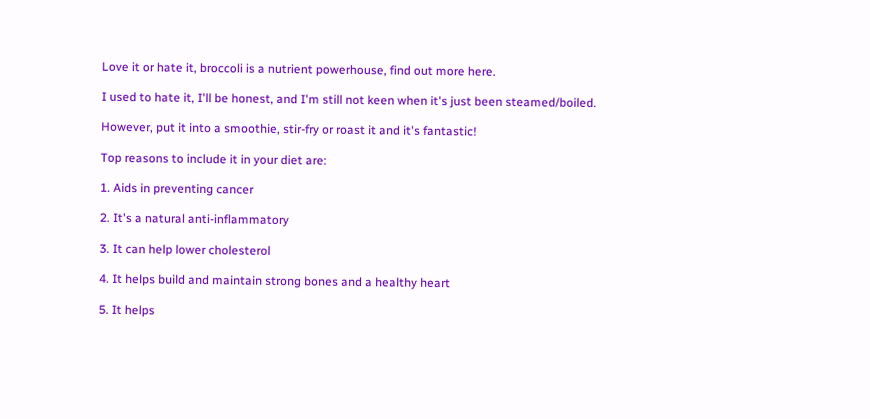Love it or hate it, broccoli is a nutrient powerhouse, find out more here.

I used to hate it, I'll be honest, and I'm still not keen when it's just been steamed/boiled.

However, put it into a smoothie, stir-fry or roast it and it's fantastic!

Top reasons to include it in your diet are:

1. Aids in preventing cancer

2. It's a natural anti-inflammatory

3. It can help lower cholesterol

4. It helps build and maintain strong bones and a healthy heart

5. It helps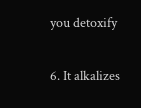you detoxify

6. It alkalizes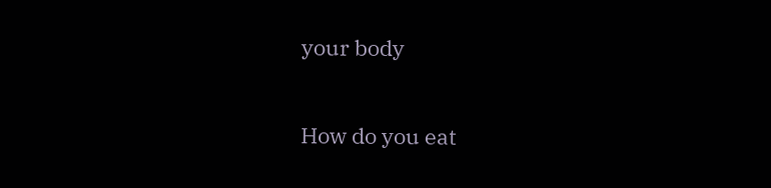your body

How do you eat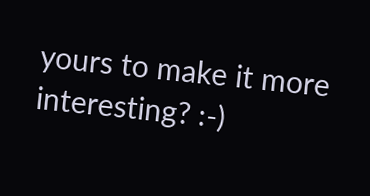yours to make it more interesting? :-)